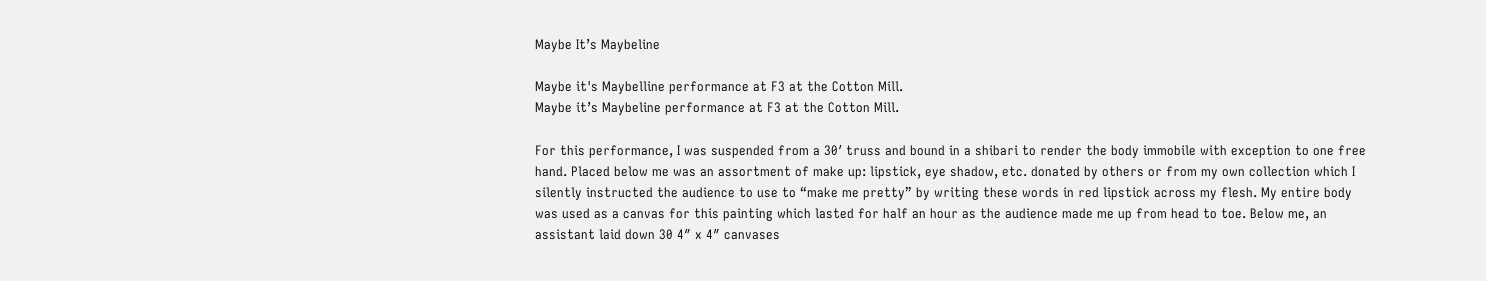Maybe It’s Maybeline

Maybe it's Maybelline performance at F3 at the Cotton Mill.
Maybe it’s Maybeline performance at F3 at the Cotton Mill.

For this performance, I was suspended from a 30′ truss and bound in a shibari to render the body immobile with exception to one free hand. Placed below me was an assortment of make up: lipstick, eye shadow, etc. donated by others or from my own collection which I silently instructed the audience to use to “make me pretty” by writing these words in red lipstick across my flesh. My entire body was used as a canvas for this painting which lasted for half an hour as the audience made me up from head to toe. Below me, an assistant laid down 30 4″ x 4″ canvases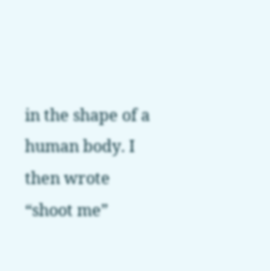in the shape of a human body. I then wrote “shoot me”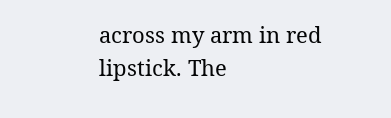across my arm in red lipstick. The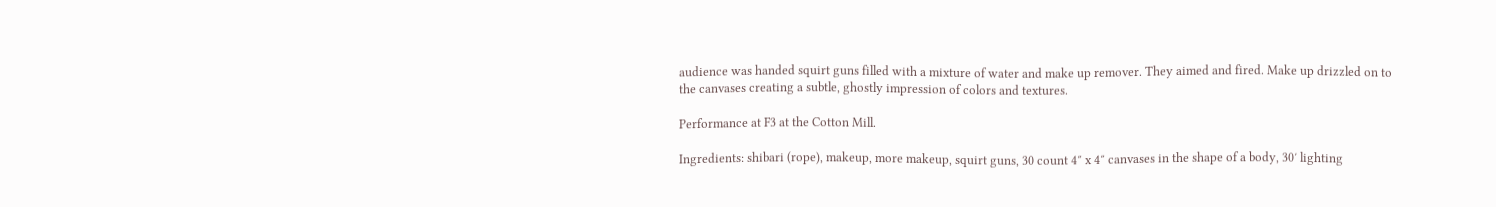audience was handed squirt guns filled with a mixture of water and make up remover. They aimed and fired. Make up drizzled on to the canvases creating a subtle, ghostly impression of colors and textures.

Performance at F3 at the Cotton Mill.

Ingredients: shibari (rope), makeup, more makeup, squirt guns, 30 count 4″ x 4″ canvases in the shape of a body, 30′ lighting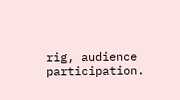rig, audience participation.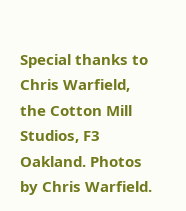Special thanks to Chris Warfield, the Cotton Mill Studios, F3 Oakland. Photos by Chris Warfield.